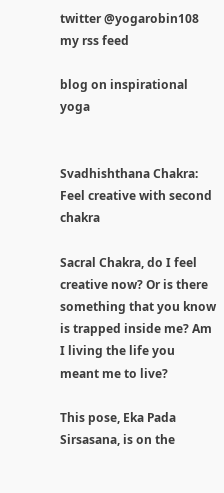twitter @yogarobin108
my rss feed

blog on inspirational yoga


Svadhishthana Chakra: Feel creative with second chakra

Sacral Chakra, do I feel creative now? Or is there something that you know is trapped inside me? Am I living the life you meant me to live?

This pose, Eka Pada Sirsasana, is on the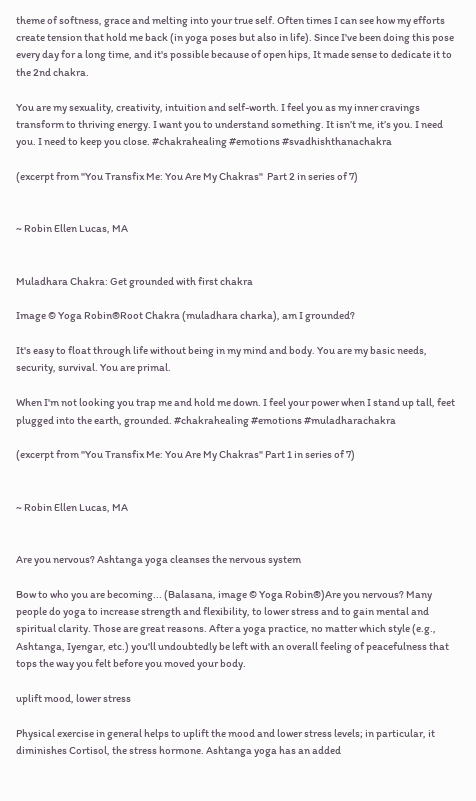theme of softness, grace and melting into your true self. Often times I can see how my efforts create tension that hold me back (in yoga poses but also in life). Since I've been doing this pose every day for a long time, and it's possible because of open hips, It made sense to dedicate it to the 2nd chakra.

You are my sexuality, creativity, intuition and self-worth. I feel you as my inner cravings transform to thriving energy. I want you to understand something. It isn’t me, it’s you. I need you. I need to keep you close. #chakrahealing #emotions #svadhishthanachakra

(excerpt from "You Transfix Me: You Are My Chakras"  Part 2 in series of 7)


~ Robin Ellen Lucas, MA


Muladhara Chakra: Get grounded with first chakra

Image © Yoga Robin®Root Chakra (muladhara charka), am I grounded?

It's easy to float through life without being in my mind and body. You are my basic needs, security, survival. You are primal.

When I'm not looking you trap me and hold me down. I feel your power when I stand up tall, feet plugged into the earth, grounded. #chakrahealing #emotions #muladharachakra

(excerpt from "You Transfix Me: You Are My Chakras" Part 1 in series of 7)


~ Robin Ellen Lucas, MA


Are you nervous? Ashtanga yoga cleanses the nervous system

Bow to who you are becoming... (Balasana, image © Yoga Robin®)Are you nervous? Many people do yoga to increase strength and flexibility, to lower stress and to gain mental and spiritual clarity. Those are great reasons. After a yoga practice, no matter which style (e.g., Ashtanga, Iyengar, etc.) you'll undoubtedly be left with an overall feeling of peacefulness that tops the way you felt before you moved your body.

uplift mood, lower stress

Physical exercise in general helps to uplift the mood and lower stress levels; in particular, it diminishes Cortisol, the stress hormone. Ashtanga yoga has an added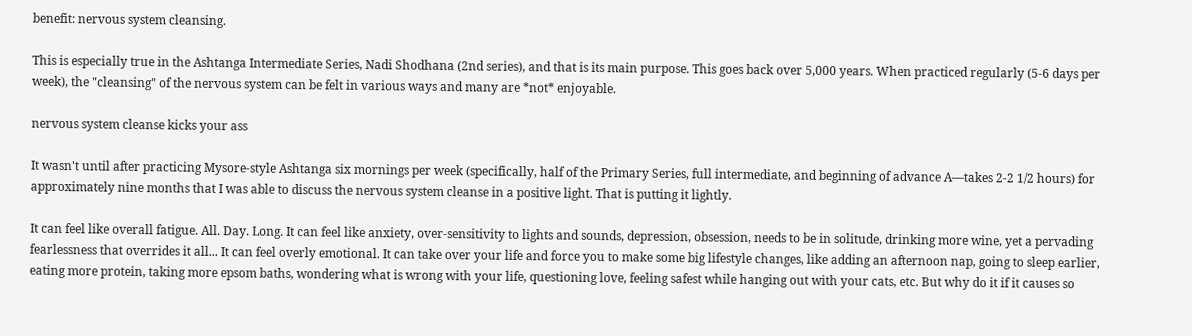benefit: nervous system cleansing.

This is especially true in the Ashtanga Intermediate Series, Nadi Shodhana (2nd series), and that is its main purpose. This goes back over 5,000 years. When practiced regularly (5-6 days per week), the "cleansing" of the nervous system can be felt in various ways and many are *not* enjoyable.

nervous system cleanse kicks your ass

It wasn't until after practicing Mysore-style Ashtanga six mornings per week (specifically, half of the Primary Series, full intermediate, and beginning of advance A—takes 2-2 1/2 hours) for approximately nine months that I was able to discuss the nervous system cleanse in a positive light. That is putting it lightly.

It can feel like overall fatigue. All. Day. Long. It can feel like anxiety, over-sensitivity to lights and sounds, depression, obsession, needs to be in solitude, drinking more wine, yet a pervading fearlessness that overrides it all... It can feel overly emotional. It can take over your life and force you to make some big lifestyle changes, like adding an afternoon nap, going to sleep earlier, eating more protein, taking more epsom baths, wondering what is wrong with your life, questioning love, feeling safest while hanging out with your cats, etc. But why do it if it causes so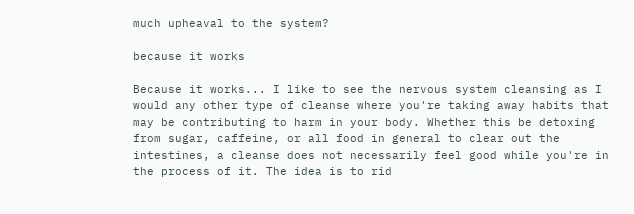much upheaval to the system?

because it works

Because it works... I like to see the nervous system cleansing as I would any other type of cleanse where you're taking away habits that may be contributing to harm in your body. Whether this be detoxing from sugar, caffeine, or all food in general to clear out the intestines, a cleanse does not necessarily feel good while you're in the process of it. The idea is to rid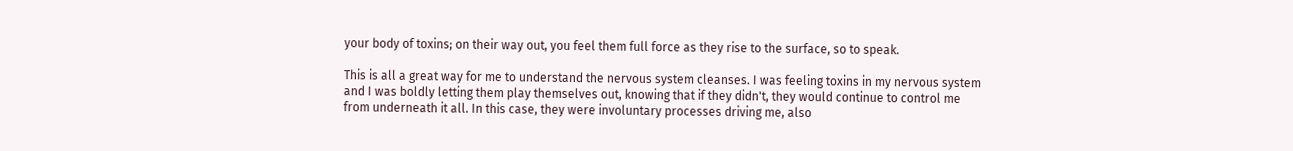your body of toxins; on their way out, you feel them full force as they rise to the surface, so to speak.

This is all a great way for me to understand the nervous system cleanses. I was feeling toxins in my nervous system and I was boldly letting them play themselves out, knowing that if they didn't, they would continue to control me from underneath it all. In this case, they were involuntary processes driving me, also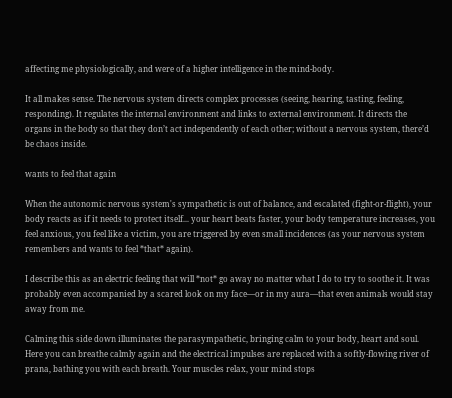affecting me physiologically, and were of a higher intelligence in the mind-body.

It all makes sense. The nervous system directs complex processes (seeing, hearing, tasting, feeling, responding). It regulates the internal environment and links to external environment. It directs the organs in the body so that they don’t act independently of each other; without a nervous system, there’d be chaos inside.

wants to feel that again

When the autonomic nervous system's sympathetic is out of balance, and escalated (fight-or-flight), your body reacts as if it needs to protect itself... your heart beats faster, your body temperature increases, you feel anxious, you feel like a victim, you are triggered by even small incidences (as your nervous system remembers and wants to feel *that* again).

I describe this as an electric feeling that will *not* go away no matter what I do to try to soothe it. It was probably even accompanied by a scared look on my face—or in my aura—that even animals would stay away from me.

Calming this side down illuminates the parasympathetic, bringing calm to your body, heart and soul. Here you can breathe calmly again and the electrical impulses are replaced with a softly-flowing river of prana, bathing you with each breath. Your muscles relax, your mind stops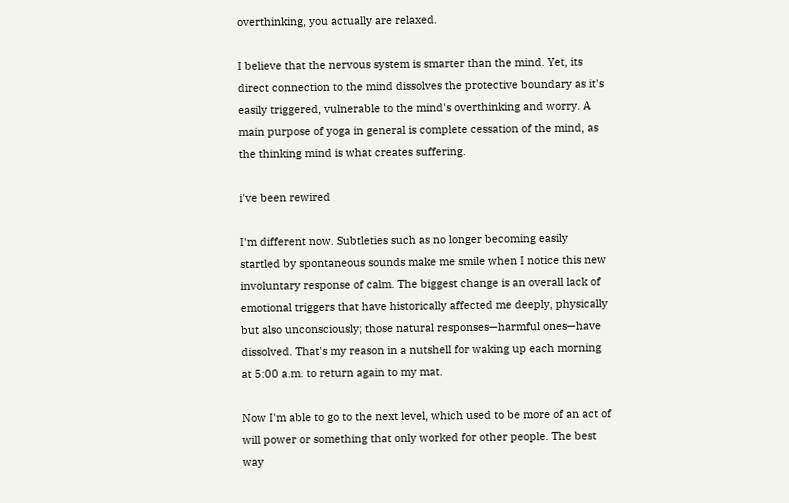overthinking, you actually are relaxed.

I believe that the nervous system is smarter than the mind. Yet, its direct connection to the mind dissolves the protective boundary as it's easily triggered, vulnerable to the mind's overthinking and worry. A main purpose of yoga in general is complete cessation of the mind, as the thinking mind is what creates suffering.

i've been rewired

I'm different now. Subtleties such as no longer becoming easily startled by spontaneous sounds make me smile when I notice this new involuntary response of calm. The biggest change is an overall lack of emotional triggers that have historically affected me deeply, physically but also unconsciously; those natural responses—harmful ones—have dissolved. That's my reason in a nutshell for waking up each morning at 5:00 a.m. to return again to my mat.

Now I'm able to go to the next level, which used to be more of an act of will power or something that only worked for other people. The best way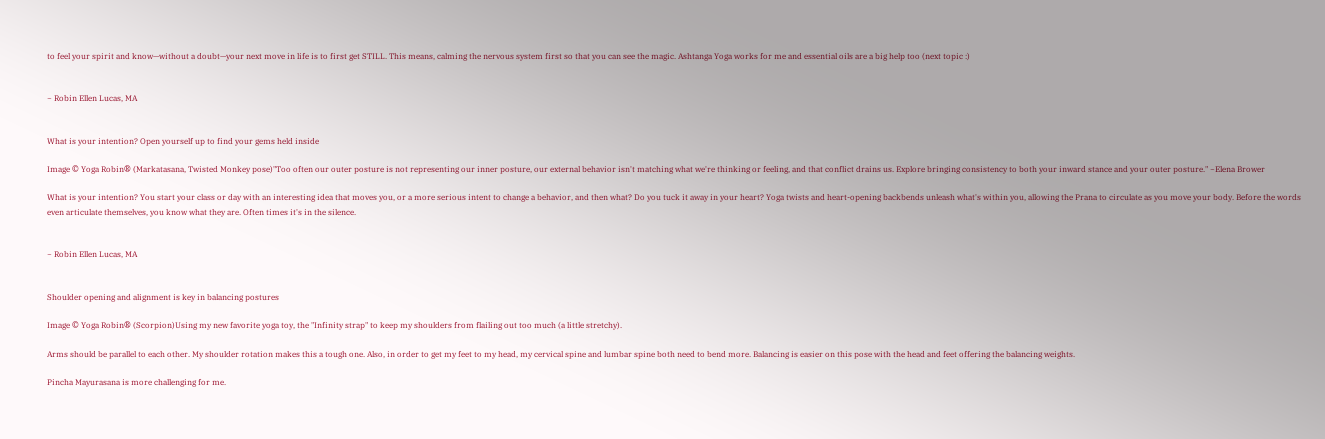to feel your spirit and know—without a doubt—your next move in life is to first get STILL. This means, calming the nervous system first so that you can see the magic. Ashtanga Yoga works for me and essential oils are a big help too (next topic :)


~ Robin Ellen Lucas, MA


What is your intention? Open yourself up to find your gems held inside

Image © Yoga Robin® (Markatasana, Twisted Monkey pose)"Too often our outer posture is not representing our inner posture, our external behavior isn't matching what we're thinking or feeling, and that conflict drains us. Explore bringing consistency to both your inward stance and your outer posture." ~Elena Brower

What is your intention? You start your class or day with an interesting idea that moves you, or a more serious intent to change a behavior, and then what? Do you tuck it away in your heart? Yoga twists and heart-opening backbends unleash what's within you, allowing the Prana to circulate as you move your body. Before the words even articulate themselves, you know what they are. Often times it's in the silence.


~ Robin Ellen Lucas, MA


Shoulder opening and alignment is key in balancing postures

Image © Yoga Robin® (Scorpion)Using my new favorite yoga toy, the "Infinity strap" to keep my shoulders from flailing out too much (a little stretchy).

Arms should be parallel to each other. My shoulder rotation makes this a tough one. Also, in order to get my feet to my head, my cervical spine and lumbar spine both need to bend more. Balancing is easier on this pose with the head and feet offering the balancing weights.

Pincha Mayurasana is more challenging for me.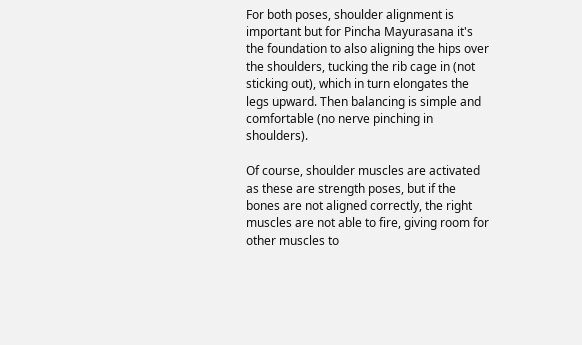For both poses, shoulder alignment is important but for Pincha Mayurasana it's the foundation to also aligning the hips over the shoulders, tucking the rib cage in (not sticking out), which in turn elongates the legs upward. Then balancing is simple and comfortable (no nerve pinching in shoulders).

Of course, shoulder muscles are activated as these are strength poses, but if the bones are not aligned correctly, the right muscles are not able to fire, giving room for other muscles to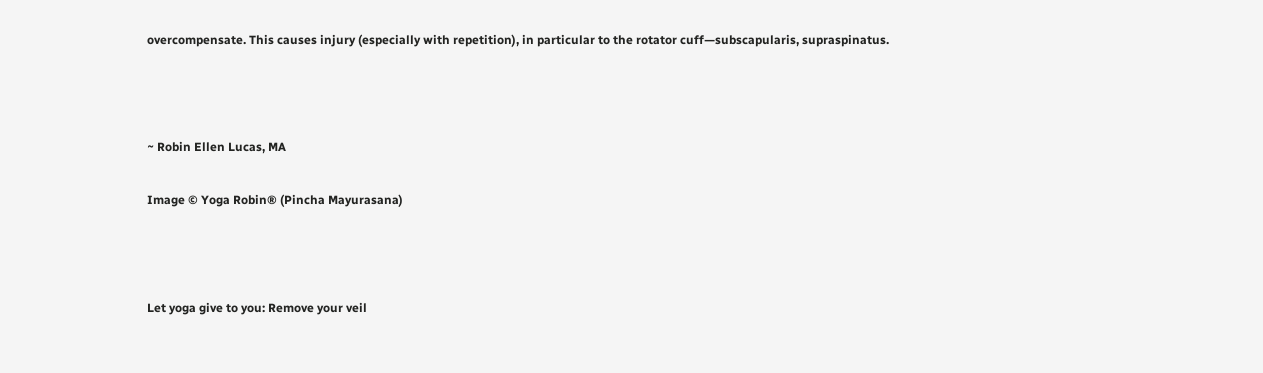overcompensate. This causes injury (especially with repetition), in particular to the rotator cuff—subscapularis, supraspinatus.



~ Robin Ellen Lucas, MA

Image © Yoga Robin® (Pincha Mayurasana)



Let yoga give to you: Remove your veil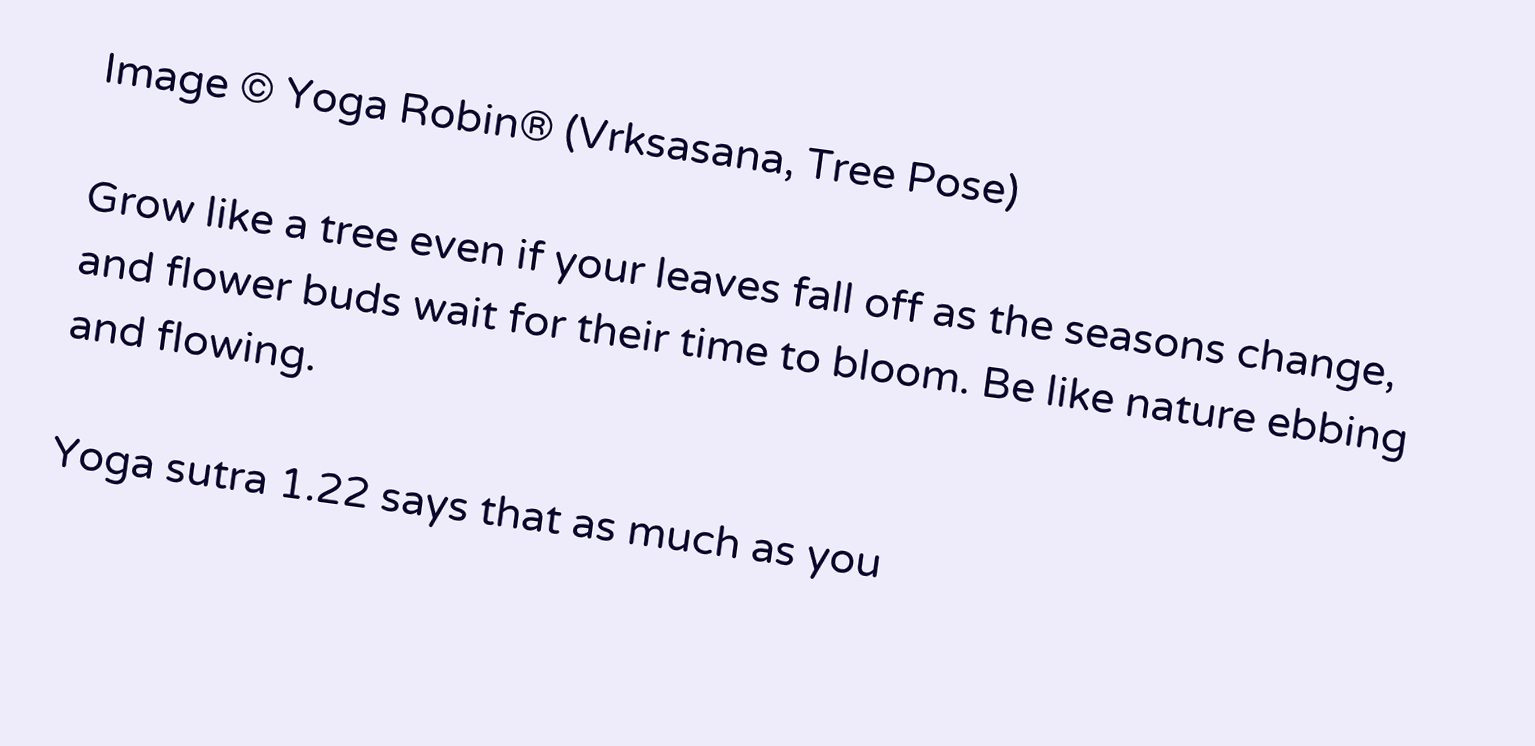Image © Yoga Robin® (Vrksasana, Tree Pose)

Grow like a tree even if your leaves fall off as the seasons change, and flower buds wait for their time to bloom. Be like nature ebbing and flowing.

Yoga sutra 1.22 says that as much as you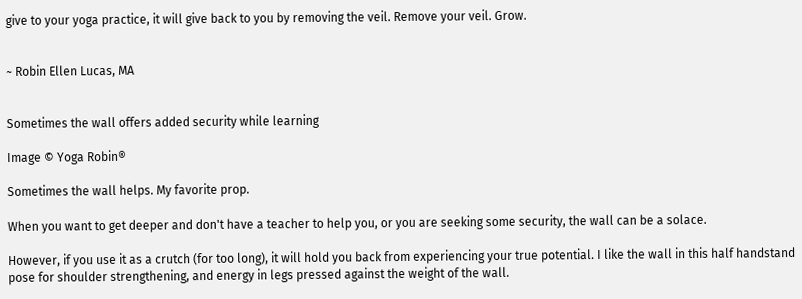give to your yoga practice, it will give back to you by removing the veil. Remove your veil. Grow.


~ Robin Ellen Lucas, MA


Sometimes the wall offers added security while learning

Image © Yoga Robin®

Sometimes the wall helps. My favorite prop.

When you want to get deeper and don't have a teacher to help you, or you are seeking some security, the wall can be a solace.

However, if you use it as a crutch (for too long), it will hold you back from experiencing your true potential. I like the wall in this half handstand pose for shoulder strengthening, and energy in legs pressed against the weight of the wall.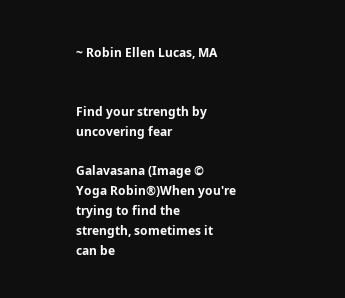~ Robin Ellen Lucas, MA


Find your strength by uncovering fear

Galavasana (Image © Yoga Robin®)When you're trying to find the strength, sometimes it can be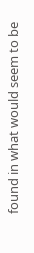found in what would seem to be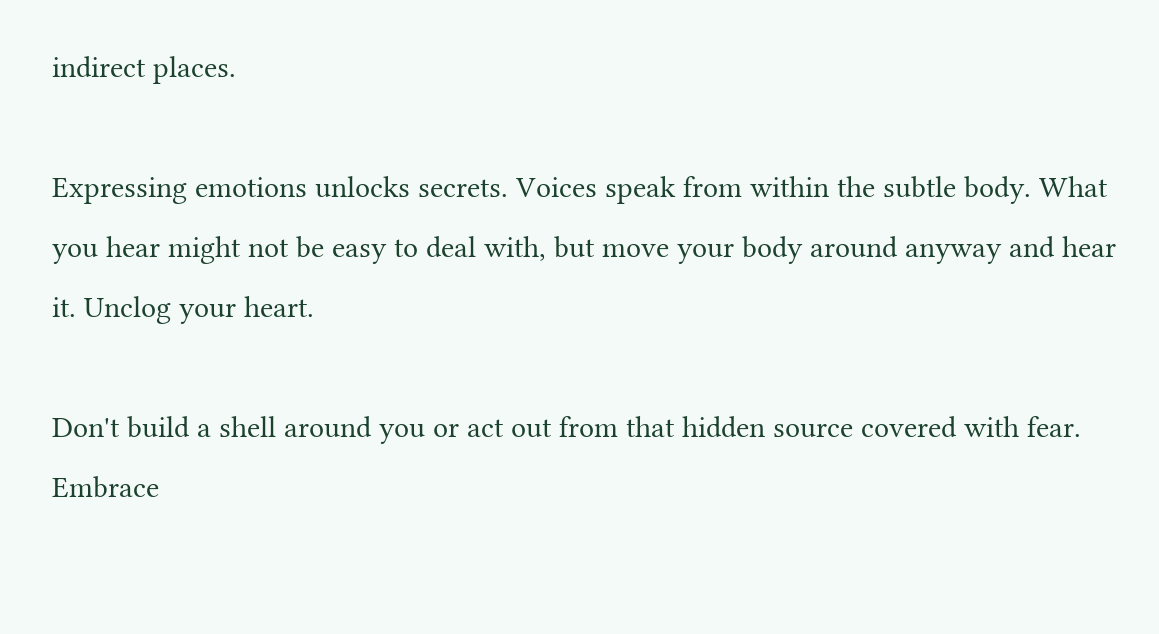indirect places.

Expressing emotions unlocks secrets. Voices speak from within the subtle body. What you hear might not be easy to deal with, but move your body around anyway and hear it. Unclog your heart.

Don't build a shell around you or act out from that hidden source covered with fear. Embrace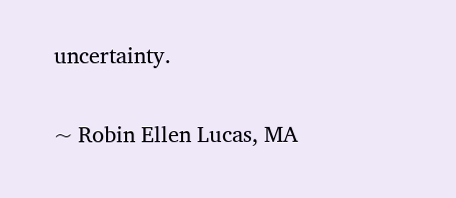uncertainty.


~ Robin Ellen Lucas, MA